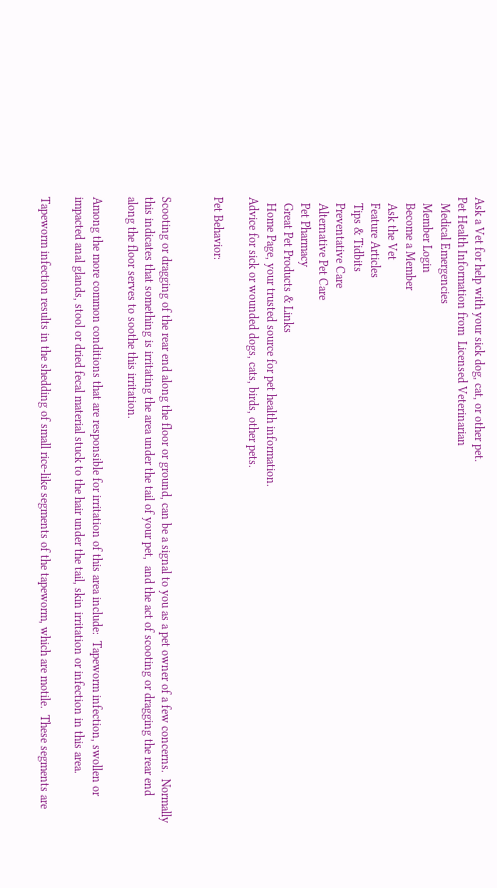Ask a Vet for help with your sick dog, cat, or other pet.
Pet Health Information from  Licensed Veterinarian
  Medical Emergencies
  Member Login
  Become a Member
  Ask the Vet
  Feature Articles
  Tips & Tidbits
  Preventative Care
  Alternative Pet Care
  Pet Pharmacy
  Great Pet Products & Links
  Home Page, your trusted source for pet health information.
Advice for sick or wounded dogs, cats, birds, other pets.

Pet Behavior:


Scooting or dragging of the rear end along the floor or ground, can be a signal to you as a pet owner of a few concerns.  Normally this indicates that something is irritating the area under the tail of your pet,  and the act of scooting or dragging the rear end along the floor serves to soothe this irritation.

Among the more common conditions that are responsible for irritation of this area include:  Tapeworm infection, swollen or impacted anal glands, stool or dried fecal material stuck to the hair under the tail, skin irritation or infection in this area.

Tapeworm infection results in the shedding of small rice-like segments of the tapeworm, which are motile.  These segments are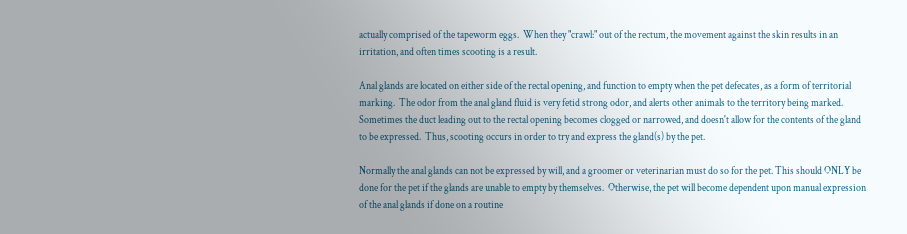actually comprised of the tapeworm eggs.  When they "crawl:" out of the rectum, the movement against the skin results in an irritation, and often times scooting is a result.

Anal glands are located on either side of the rectal opening, and function to empty when the pet defecates, as a form of territorial marking.  The odor from the anal gland fluid is very fetid strong odor, and alerts other animals to the territory being marked.  Sometimes the duct leading out to the rectal opening becomes clogged or narrowed, and doesn't allow for the contents of the gland to be expressed.  Thus, scooting occurs in order to try and express the gland(s) by the pet.

Normally the anal glands can not be expressed by will, and a groomer or veterinarian must do so for the pet. This should ONLY be done for the pet if the glands are unable to empty by themselves.  Otherwise, the pet will become dependent upon manual expression of the anal glands if done on a routine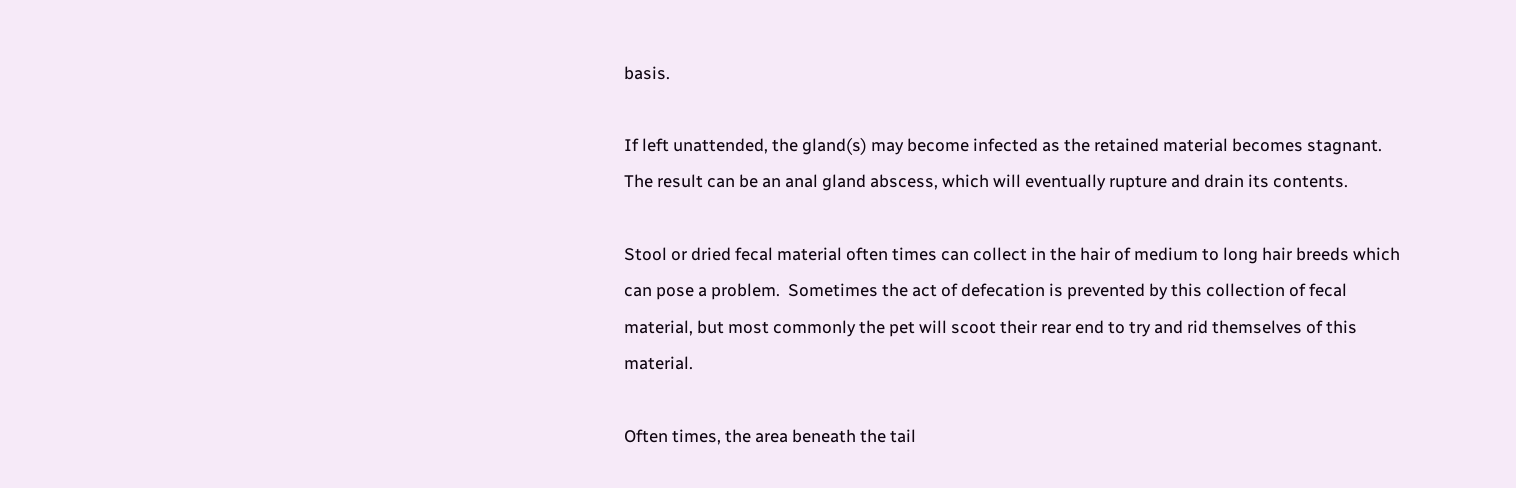basis.

If left unattended, the gland(s) may become infected as the retained material becomes stagnant.  The result can be an anal gland abscess, which will eventually rupture and drain its contents.

Stool or dried fecal material often times can collect in the hair of medium to long hair breeds which can pose a problem.  Sometimes the act of defecation is prevented by this collection of fecal material, but most commonly the pet will scoot their rear end to try and rid themselves of this material.

Often times, the area beneath the tail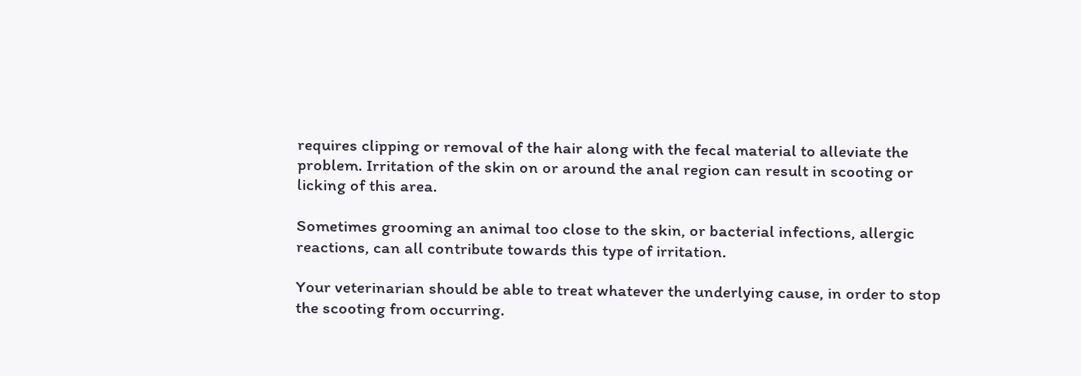requires clipping or removal of the hair along with the fecal material to alleviate the problem. Irritation of the skin on or around the anal region can result in scooting or licking of this area.

Sometimes grooming an animal too close to the skin, or bacterial infections, allergic reactions, can all contribute towards this type of irritation.

Your veterinarian should be able to treat whatever the underlying cause, in order to stop the scooting from occurring.